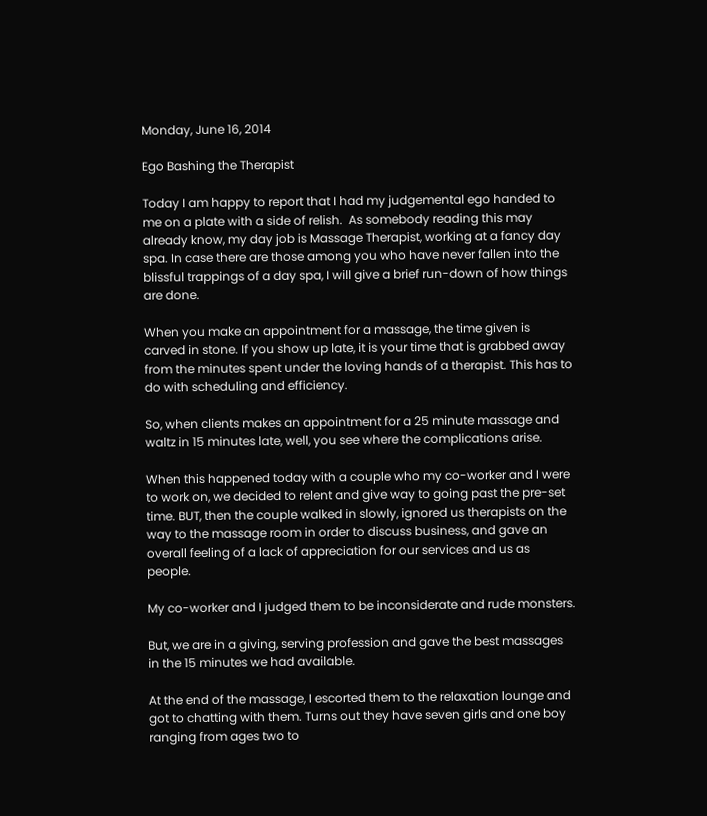Monday, June 16, 2014

Ego Bashing the Therapist

Today I am happy to report that I had my judgemental ego handed to me on a plate with a side of relish.  As somebody reading this may already know, my day job is Massage Therapist, working at a fancy day spa. In case there are those among you who have never fallen into the blissful trappings of a day spa, I will give a brief run-down of how things are done.

When you make an appointment for a massage, the time given is carved in stone. If you show up late, it is your time that is grabbed away from the minutes spent under the loving hands of a therapist. This has to do with scheduling and efficiency.

So, when clients makes an appointment for a 25 minute massage and waltz in 15 minutes late, well, you see where the complications arise.

When this happened today with a couple who my co-worker and I were to work on, we decided to relent and give way to going past the pre-set time. BUT, then the couple walked in slowly, ignored us therapists on the way to the massage room in order to discuss business, and gave an overall feeling of a lack of appreciation for our services and us as people.

My co-worker and I judged them to be inconsiderate and rude monsters.

But, we are in a giving, serving profession and gave the best massages in the 15 minutes we had available.

At the end of the massage, I escorted them to the relaxation lounge and got to chatting with them. Turns out they have seven girls and one boy ranging from ages two to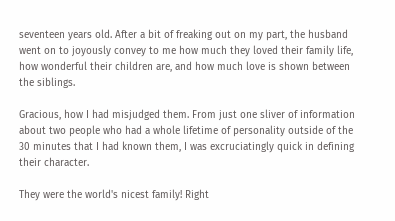seventeen years old. After a bit of freaking out on my part, the husband went on to joyously convey to me how much they loved their family life, how wonderful their children are, and how much love is shown between the siblings.

Gracious, how I had misjudged them. From just one sliver of information about two people who had a whole lifetime of personality outside of the 30 minutes that I had known them, I was excruciatingly quick in defining their character.

They were the world's nicest family! Right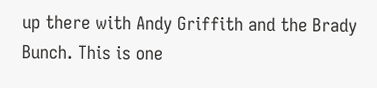up there with Andy Griffith and the Brady Bunch. This is one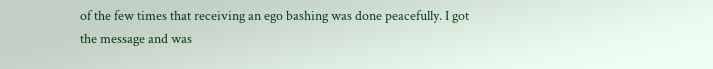of the few times that receiving an ego bashing was done peacefully. I got the message and was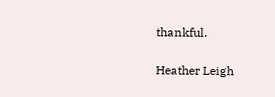thankful.

Heather Leigh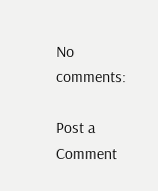No comments:

Post a Comment